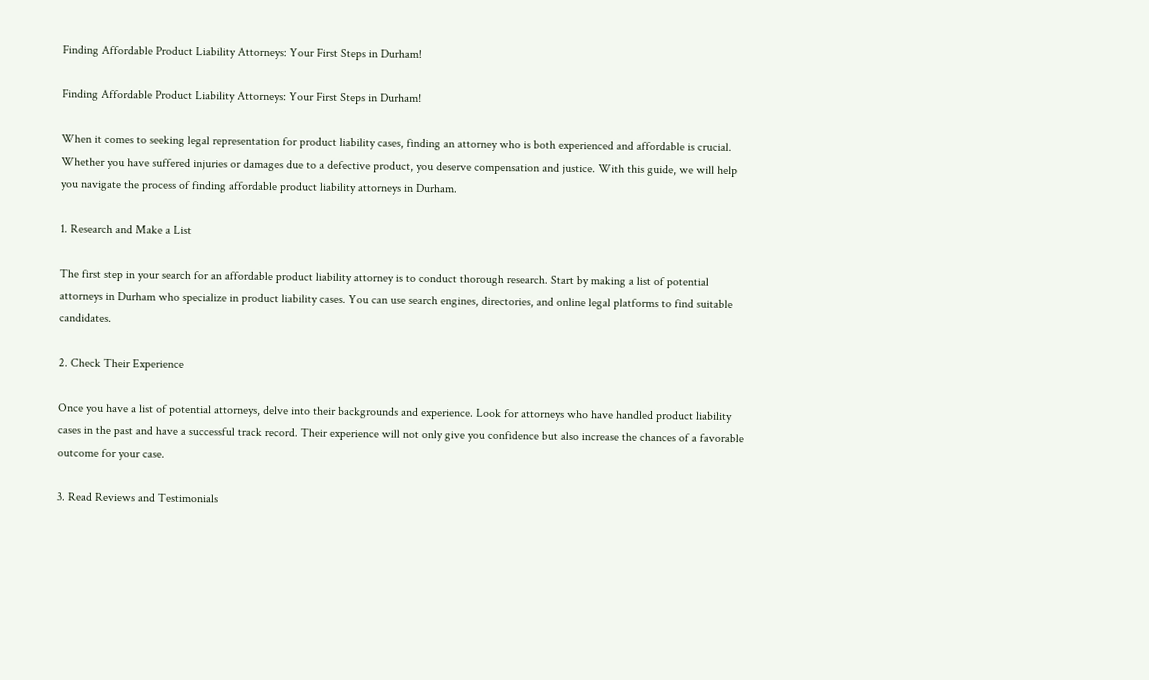Finding Affordable Product Liability Attorneys: Your First Steps in Durham!

Finding Affordable Product Liability Attorneys: Your First Steps in Durham!

When it comes to seeking legal representation for product liability cases, finding an attorney who is both experienced and affordable is crucial. Whether you have suffered injuries or damages due to a defective product, you deserve compensation and justice. With this guide, we will help you navigate the process of finding affordable product liability attorneys in Durham.

1. Research and Make a List

The first step in your search for an affordable product liability attorney is to conduct thorough research. Start by making a list of potential attorneys in Durham who specialize in product liability cases. You can use search engines, directories, and online legal platforms to find suitable candidates.

2. Check Their Experience

Once you have a list of potential attorneys, delve into their backgrounds and experience. Look for attorneys who have handled product liability cases in the past and have a successful track record. Their experience will not only give you confidence but also increase the chances of a favorable outcome for your case.

3. Read Reviews and Testimonials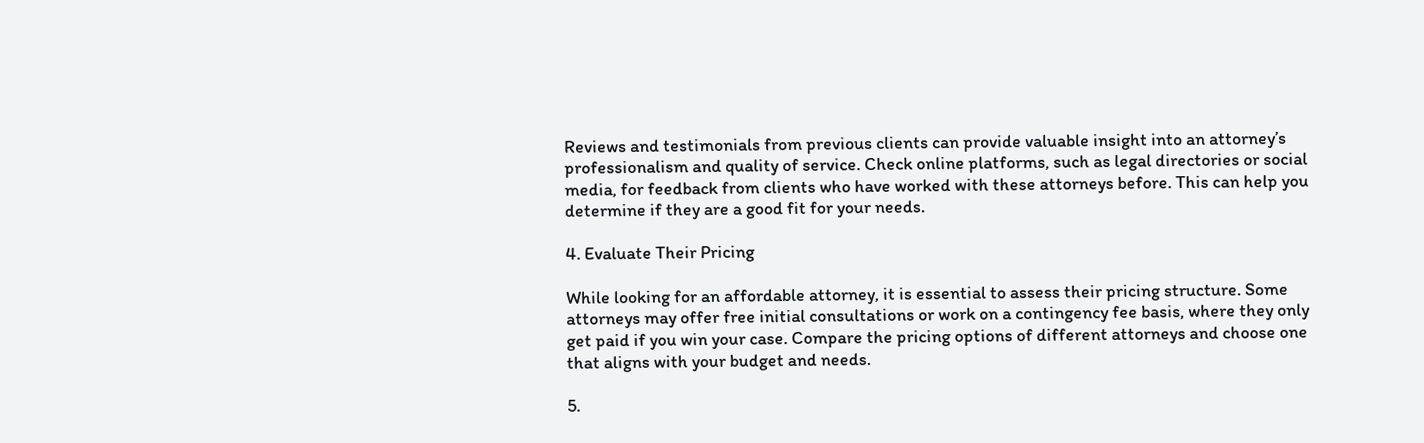Reviews and testimonials from previous clients can provide valuable insight into an attorney’s professionalism and quality of service. Check online platforms, such as legal directories or social media, for feedback from clients who have worked with these attorneys before. This can help you determine if they are a good fit for your needs.

4. Evaluate Their Pricing

While looking for an affordable attorney, it is essential to assess their pricing structure. Some attorneys may offer free initial consultations or work on a contingency fee basis, where they only get paid if you win your case. Compare the pricing options of different attorneys and choose one that aligns with your budget and needs.

5.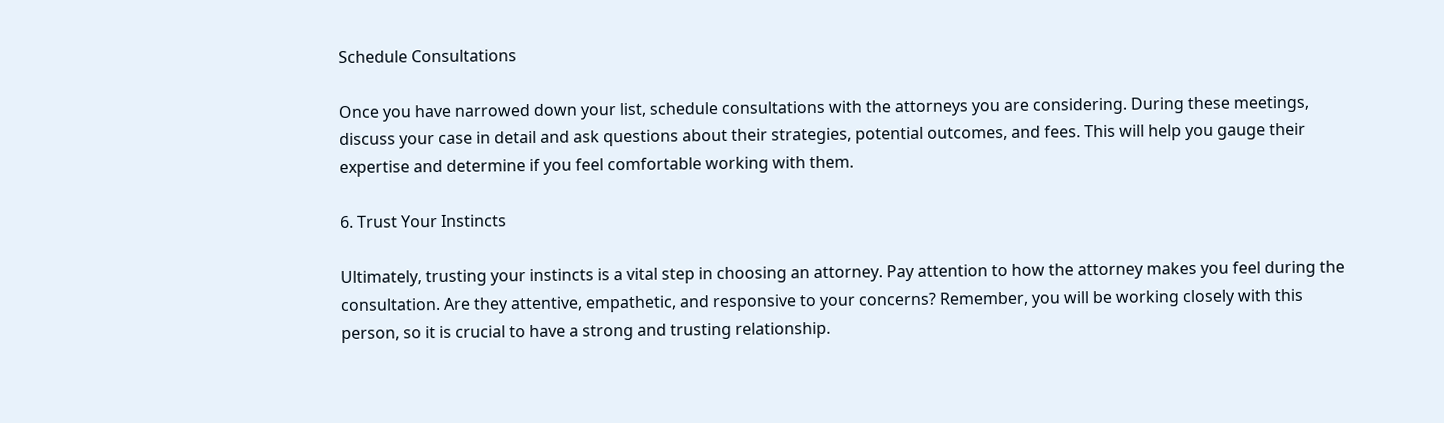Schedule Consultations

Once you have narrowed down your list, schedule consultations with the attorneys you are considering. During these meetings, discuss your case in detail and ask questions about their strategies, potential outcomes, and fees. This will help you gauge their expertise and determine if you feel comfortable working with them.

6. Trust Your Instincts

Ultimately, trusting your instincts is a vital step in choosing an attorney. Pay attention to how the attorney makes you feel during the consultation. Are they attentive, empathetic, and responsive to your concerns? Remember, you will be working closely with this person, so it is crucial to have a strong and trusting relationship.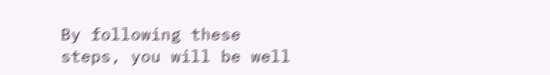By following these steps, you will be well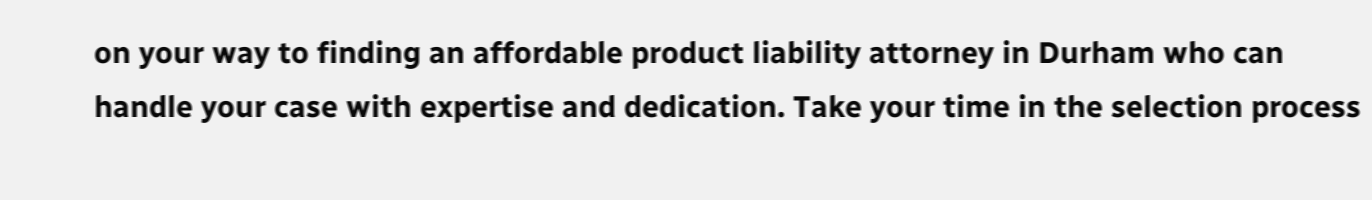on your way to finding an affordable product liability attorney in Durham who can handle your case with expertise and dedication. Take your time in the selection process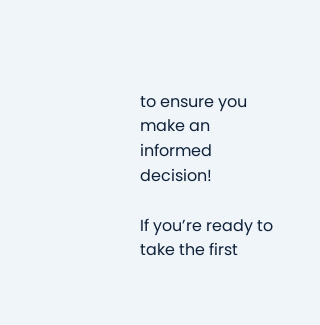to ensure you make an informed decision!

If you’re ready to take the first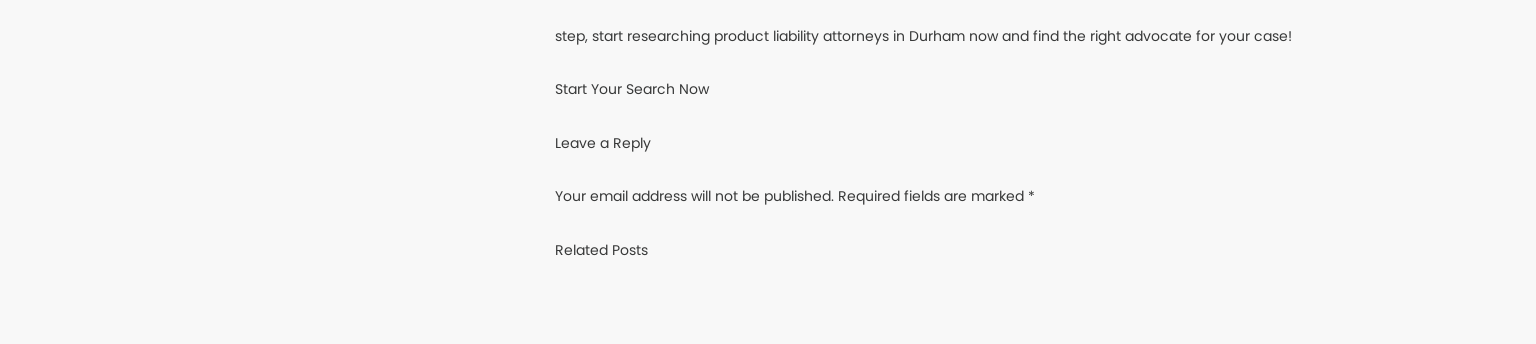step, start researching product liability attorneys in Durham now and find the right advocate for your case!

Start Your Search Now

Leave a Reply

Your email address will not be published. Required fields are marked *

Related Posts